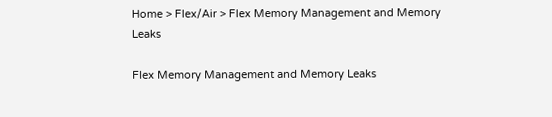Home > Flex/Air > Flex Memory Management and Memory Leaks

Flex Memory Management and Memory Leaks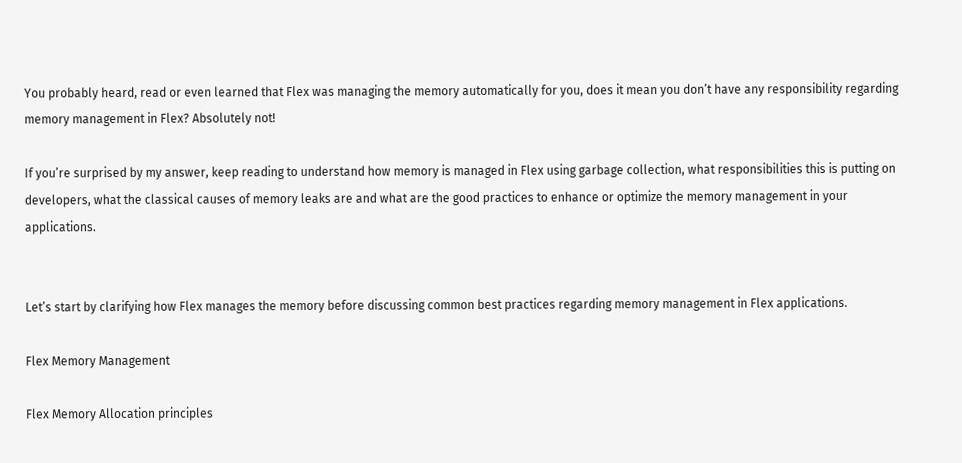You probably heard, read or even learned that Flex was managing the memory automatically for you, does it mean you don’t have any responsibility regarding memory management in Flex? Absolutely not!

If you’re surprised by my answer, keep reading to understand how memory is managed in Flex using garbage collection, what responsibilities this is putting on developers, what the classical causes of memory leaks are and what are the good practices to enhance or optimize the memory management in your applications.


Let’s start by clarifying how Flex manages the memory before discussing common best practices regarding memory management in Flex applications.

Flex Memory Management

Flex Memory Allocation principles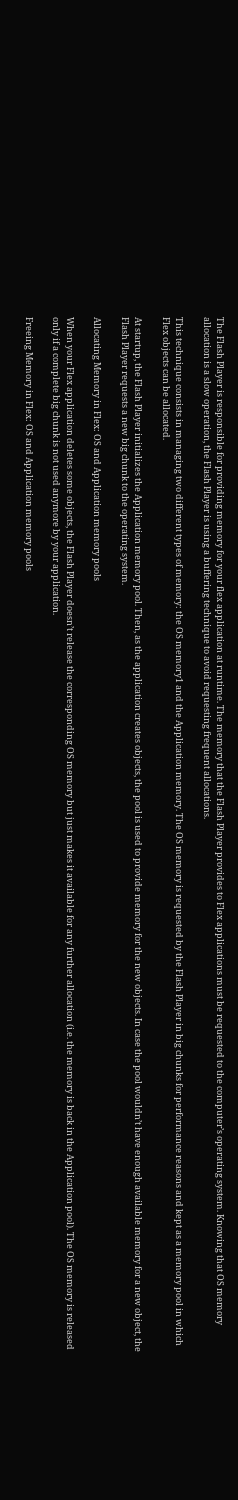The Flash Player is responsible for providing memory for your flex application at runtime. The memory that the Flash Player provides to Flex applications must be requested to the computer’s operating system. Knowing that OS memory allocation is a slow operation, the Flash Player is using a buffering technique to avoid requesting frequent allocations.

This technique consists in managing two different types of memory: the OS memory1 and the Application memory. The OS memory is requested by the Flash Player in big chunks for performance reasons and kept as a memory pool in which Flex objects can be allocated.

At startup, the Flash Player initializes the Application memory pool. Then, as the application creates objects, the pool is used to provide memory for the new objects. In case the pool wouldn’t have enough available memory for a new object, the Flash Player requests a new big chunk to the operating system.

Allocating Memory in Flex: OS and Application memory pools

When your Flex application deletes some objects, the Flash Player doesn’t release the corresponding OS memory but just makes it available for any further allocation (i.e. the memory is back in the Application pool). The OS memory is released only if a complete big chunk is not used anymore by your application.

Freeing Memory in Flex: OS and Application memory pools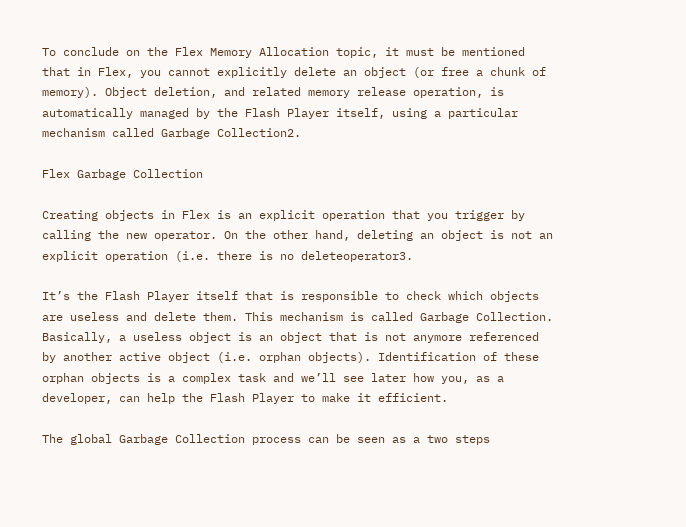To conclude on the Flex Memory Allocation topic, it must be mentioned that in Flex, you cannot explicitly delete an object (or free a chunk of memory). Object deletion, and related memory release operation, is automatically managed by the Flash Player itself, using a particular mechanism called Garbage Collection2.

Flex Garbage Collection

Creating objects in Flex is an explicit operation that you trigger by calling the new operator. On the other hand, deleting an object is not an explicit operation (i.e. there is no deleteoperator3.

It’s the Flash Player itself that is responsible to check which objects are useless and delete them. This mechanism is called Garbage Collection. Basically, a useless object is an object that is not anymore referenced by another active object (i.e. orphan objects). Identification of these orphan objects is a complex task and we’ll see later how you, as a developer, can help the Flash Player to make it efficient.

The global Garbage Collection process can be seen as a two steps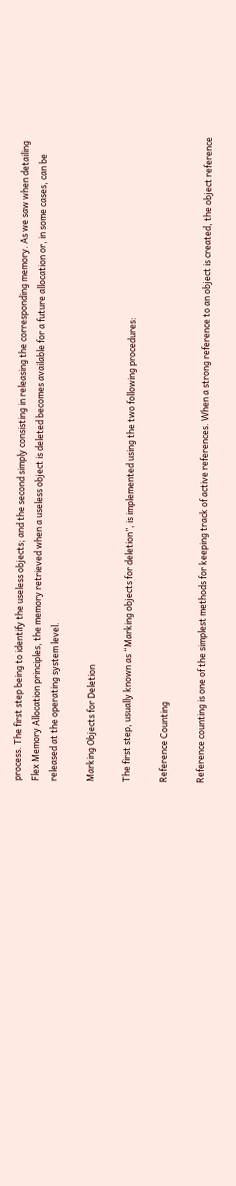process. The first step being to identify the useless objects; and the second simply consisting in releasing the corresponding memory. As we saw when detailing Flex Memory Allocation principles, the memory retrieved when a useless object is deleted becomes available for a future allocation or, in some cases, can be released at the operating system level.

Marking Objects for Deletion

The first step, usually known as “Marking objects for deletion”, is implemented using the two following procedures:

Reference Counting

Reference counting is one of the simplest methods for keeping track of active references. When a strong reference to an object is created, the object reference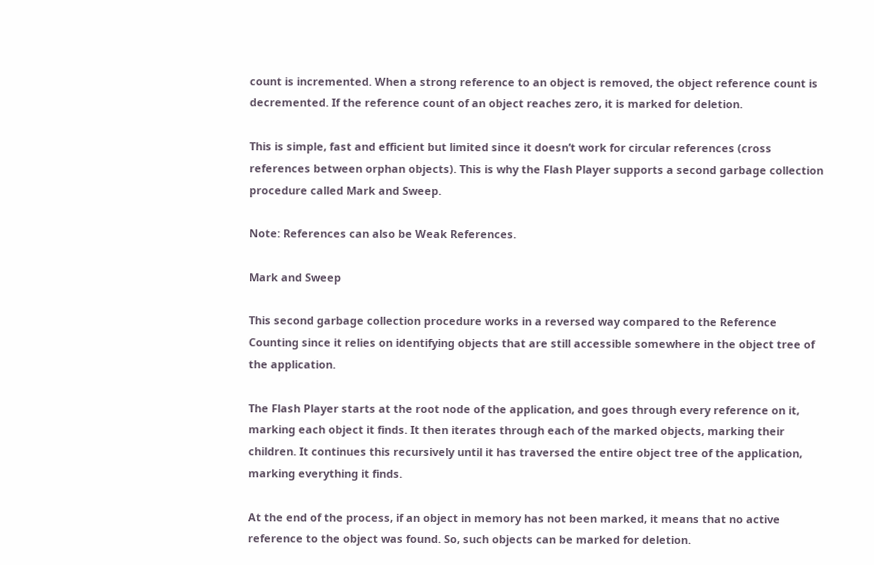count is incremented. When a strong reference to an object is removed, the object reference count is decremented. If the reference count of an object reaches zero, it is marked for deletion.

This is simple, fast and efficient but limited since it doesn’t work for circular references (cross references between orphan objects). This is why the Flash Player supports a second garbage collection procedure called Mark and Sweep.

Note: References can also be Weak References.

Mark and Sweep

This second garbage collection procedure works in a reversed way compared to the Reference Counting since it relies on identifying objects that are still accessible somewhere in the object tree of the application.

The Flash Player starts at the root node of the application, and goes through every reference on it, marking each object it finds. It then iterates through each of the marked objects, marking their children. It continues this recursively until it has traversed the entire object tree of the application, marking everything it finds.

At the end of the process, if an object in memory has not been marked, it means that no active reference to the object was found. So, such objects can be marked for deletion.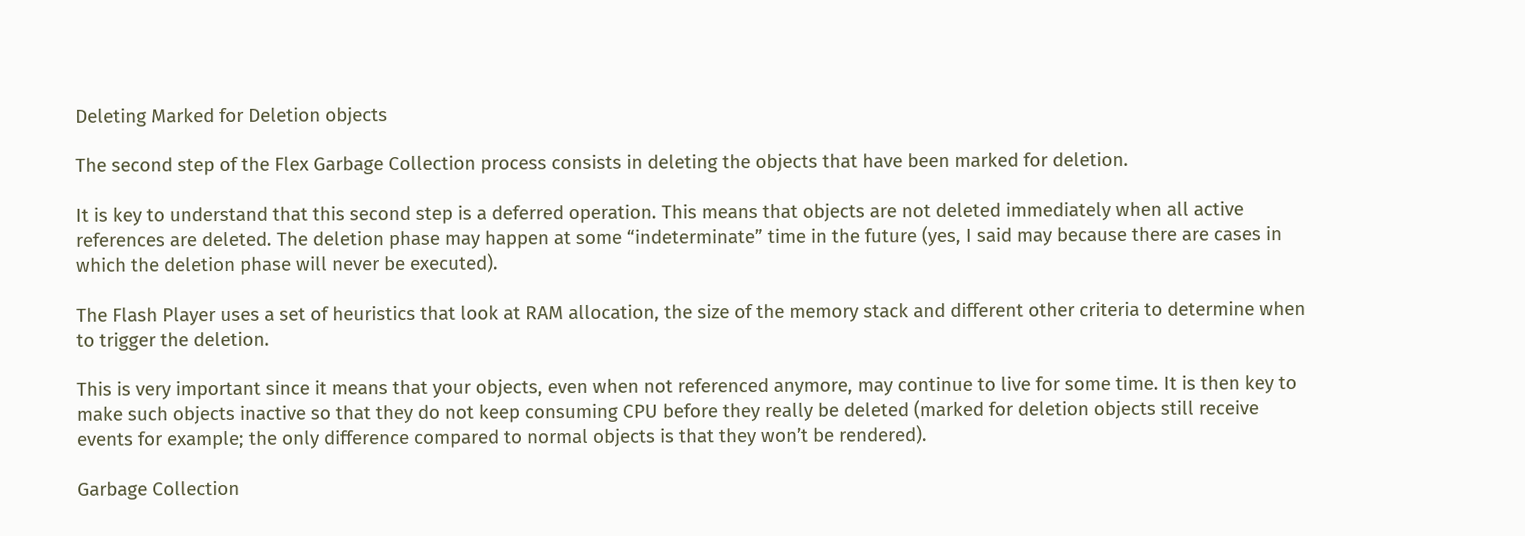Deleting Marked for Deletion objects

The second step of the Flex Garbage Collection process consists in deleting the objects that have been marked for deletion.

It is key to understand that this second step is a deferred operation. This means that objects are not deleted immediately when all active references are deleted. The deletion phase may happen at some “indeterminate” time in the future (yes, I said may because there are cases in which the deletion phase will never be executed).

The Flash Player uses a set of heuristics that look at RAM allocation, the size of the memory stack and different other criteria to determine when to trigger the deletion.

This is very important since it means that your objects, even when not referenced anymore, may continue to live for some time. It is then key to make such objects inactive so that they do not keep consuming CPU before they really be deleted (marked for deletion objects still receive events for example; the only difference compared to normal objects is that they won’t be rendered).

Garbage Collection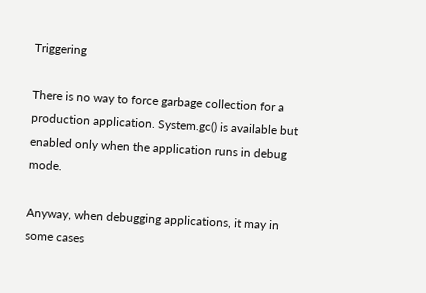Triggering

There is no way to force garbage collection for a production application. System.gc() is available but enabled only when the application runs in debug mode.

Anyway, when debugging applications, it may in some cases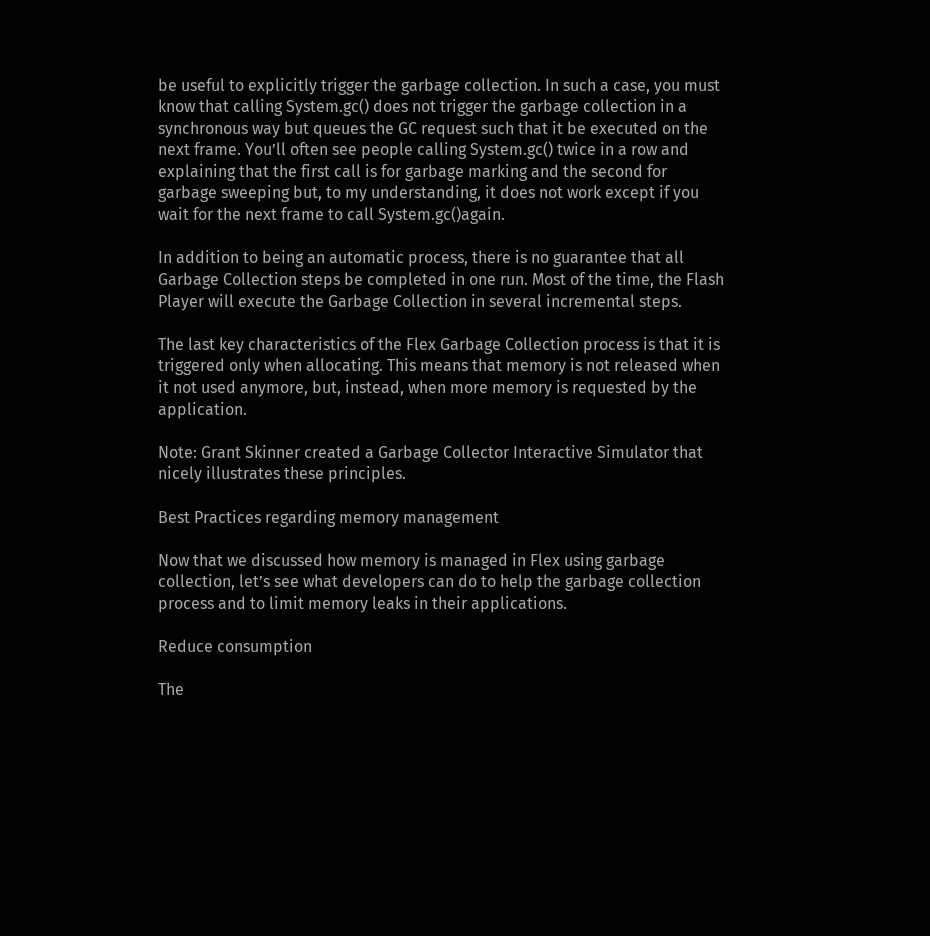be useful to explicitly trigger the garbage collection. In such a case, you must know that calling System.gc() does not trigger the garbage collection in a synchronous way but queues the GC request such that it be executed on the next frame. You’ll often see people calling System.gc() twice in a row and explaining that the first call is for garbage marking and the second for garbage sweeping but, to my understanding, it does not work except if you wait for the next frame to call System.gc()again.

In addition to being an automatic process, there is no guarantee that all Garbage Collection steps be completed in one run. Most of the time, the Flash Player will execute the Garbage Collection in several incremental steps.

The last key characteristics of the Flex Garbage Collection process is that it is triggered only when allocating. This means that memory is not released when it not used anymore, but, instead, when more memory is requested by the application.

Note: Grant Skinner created a Garbage Collector Interactive Simulator that nicely illustrates these principles.

Best Practices regarding memory management

Now that we discussed how memory is managed in Flex using garbage collection, let’s see what developers can do to help the garbage collection process and to limit memory leaks in their applications.

Reduce consumption

The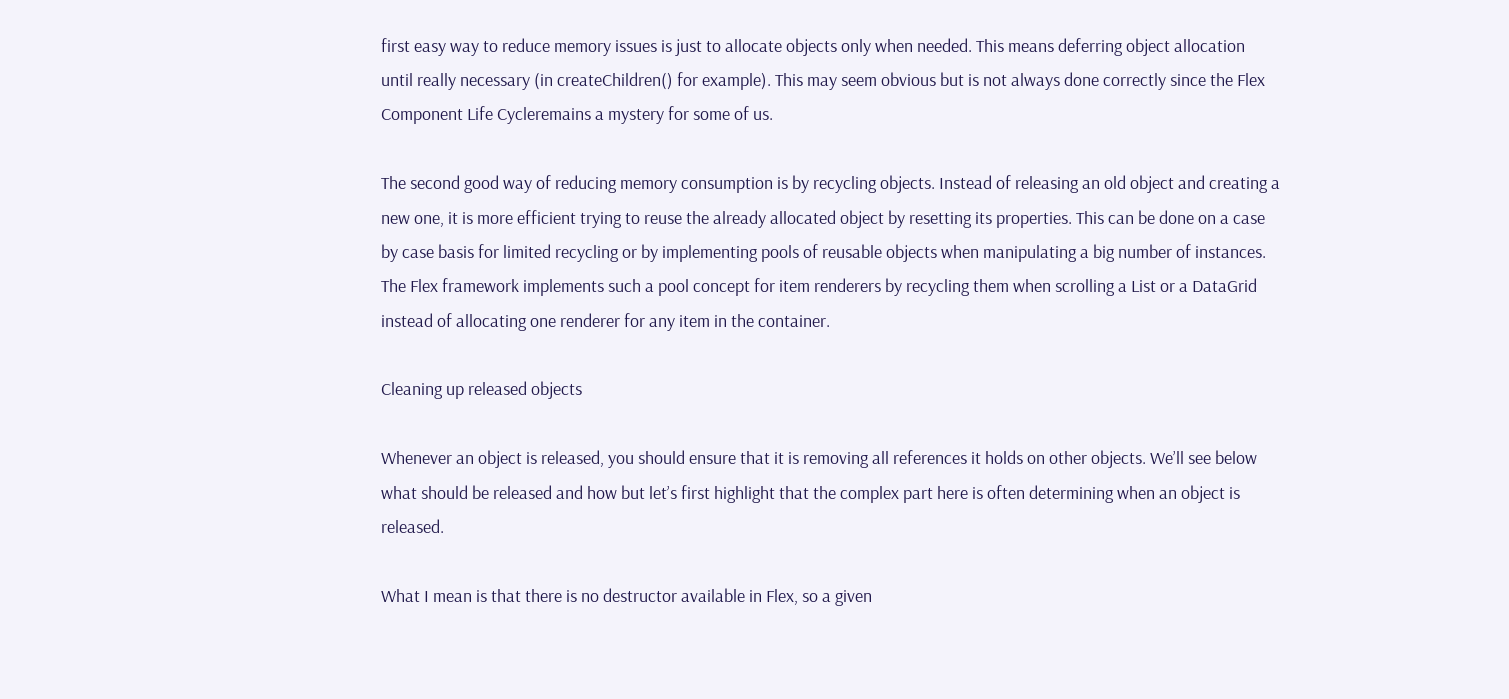first easy way to reduce memory issues is just to allocate objects only when needed. This means deferring object allocation until really necessary (in createChildren() for example). This may seem obvious but is not always done correctly since the Flex Component Life Cycleremains a mystery for some of us.

The second good way of reducing memory consumption is by recycling objects. Instead of releasing an old object and creating a new one, it is more efficient trying to reuse the already allocated object by resetting its properties. This can be done on a case by case basis for limited recycling or by implementing pools of reusable objects when manipulating a big number of instances. The Flex framework implements such a pool concept for item renderers by recycling them when scrolling a List or a DataGrid instead of allocating one renderer for any item in the container.

Cleaning up released objects

Whenever an object is released, you should ensure that it is removing all references it holds on other objects. We’ll see below what should be released and how but let’s first highlight that the complex part here is often determining when an object is released.

What I mean is that there is no destructor available in Flex, so a given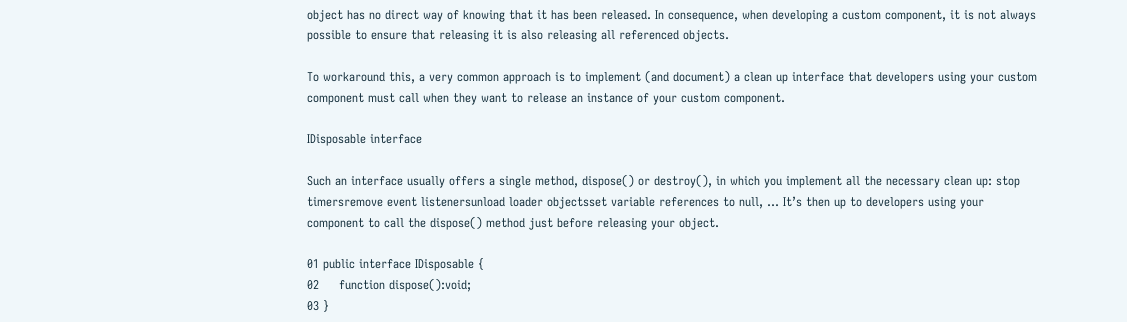object has no direct way of knowing that it has been released. In consequence, when developing a custom component, it is not always possible to ensure that releasing it is also releasing all referenced objects.

To workaround this, a very common approach is to implement (and document) a clean up interface that developers using your custom component must call when they want to release an instance of your custom component.

IDisposable interface

Such an interface usually offers a single method, dispose() or destroy(), in which you implement all the necessary clean up: stop timersremove event listenersunload loader objectsset variable references to null, … It’s then up to developers using your component to call the dispose() method just before releasing your object.

01 public interface IDisposable {
02     function dispose():void;
03 }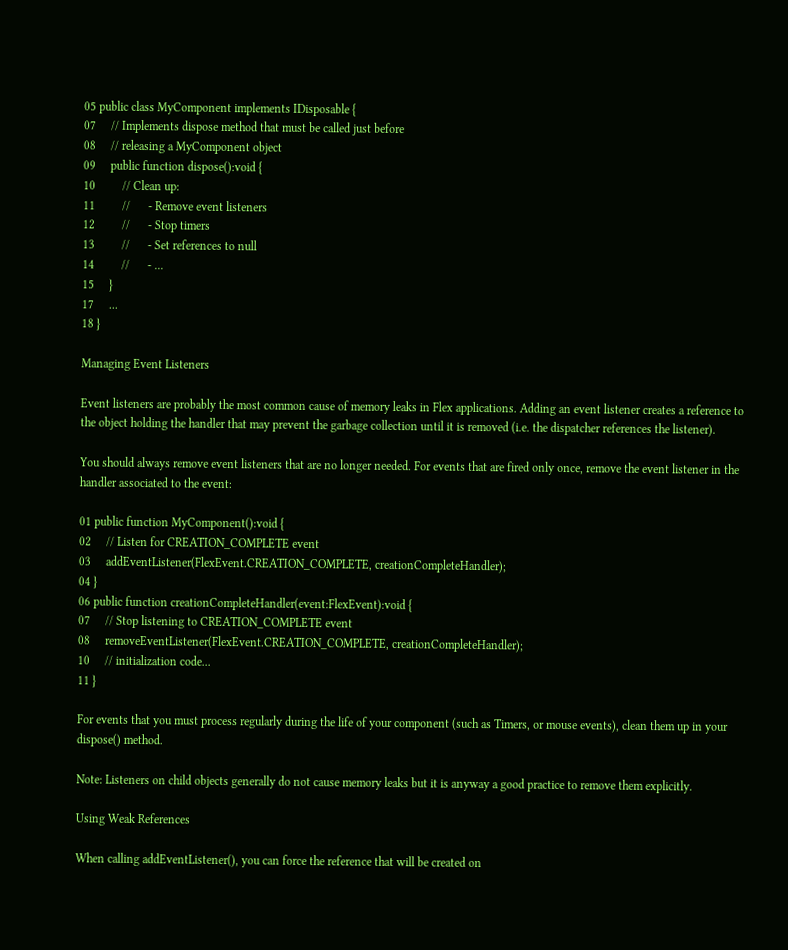05 public class MyComponent implements IDisposable {
07     // Implements dispose method that must be called just before
08     // releasing a MyComponent object
09     public function dispose():void {
10         // Clean up:
11         //      - Remove event listeners
12         //      - Stop timers
13         //      - Set references to null
14         //      - ...
15     }
17     ...
18 }

Managing Event Listeners

Event listeners are probably the most common cause of memory leaks in Flex applications. Adding an event listener creates a reference to the object holding the handler that may prevent the garbage collection until it is removed (i.e. the dispatcher references the listener).

You should always remove event listeners that are no longer needed. For events that are fired only once, remove the event listener in the handler associated to the event:

01 public function MyComponent():void {
02     // Listen for CREATION_COMPLETE event
03     addEventListener(FlexEvent.CREATION_COMPLETE, creationCompleteHandler);
04 }
06 public function creationCompleteHandler(event:FlexEvent):void {
07     // Stop listening to CREATION_COMPLETE event
08     removeEventListener(FlexEvent.CREATION_COMPLETE, creationCompleteHandler);
10     // initialization code...
11 }

For events that you must process regularly during the life of your component (such as Timers, or mouse events), clean them up in your dispose() method.

Note: Listeners on child objects generally do not cause memory leaks but it is anyway a good practice to remove them explicitly.

Using Weak References

When calling addEventListener(), you can force the reference that will be created on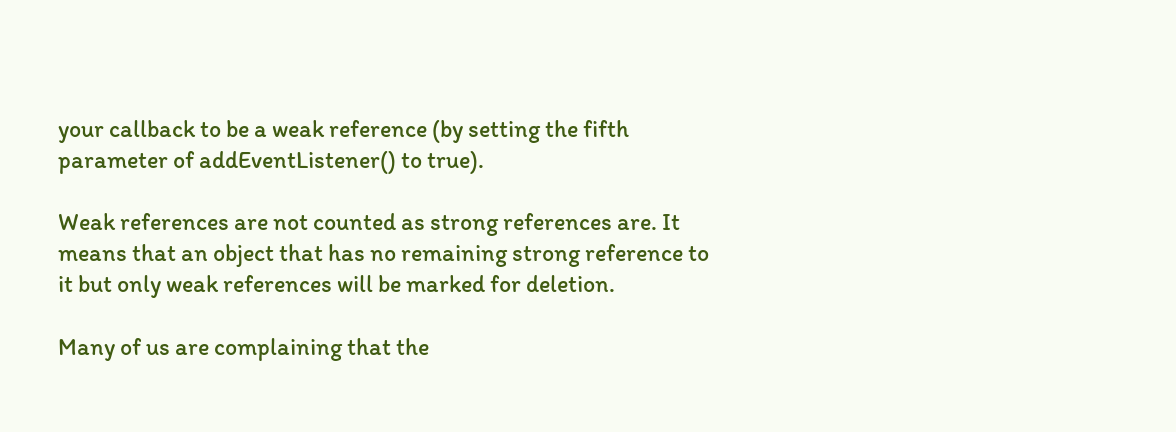your callback to be a weak reference (by setting the fifth parameter of addEventListener() to true).

Weak references are not counted as strong references are. It means that an object that has no remaining strong reference to it but only weak references will be marked for deletion.

Many of us are complaining that the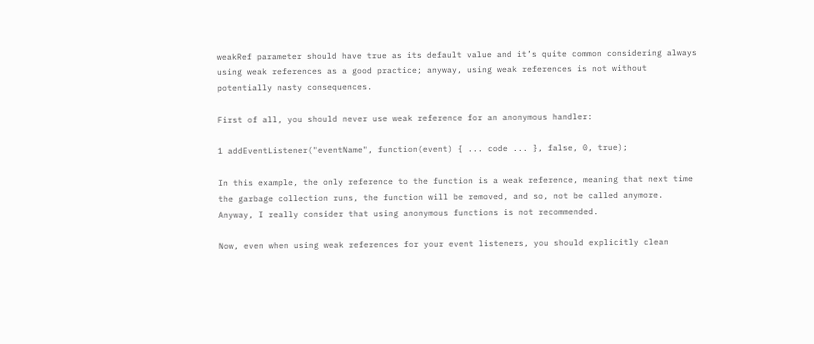weakRef parameter should have true as its default value and it’s quite common considering always using weak references as a good practice; anyway, using weak references is not without potentially nasty consequences.

First of all, you should never use weak reference for an anonymous handler:

1 addEventListener("eventName", function(event) { ... code ... }, false, 0, true);

In this example, the only reference to the function is a weak reference, meaning that next time the garbage collection runs, the function will be removed, and so, not be called anymore. Anyway, I really consider that using anonymous functions is not recommended.

Now, even when using weak references for your event listeners, you should explicitly clean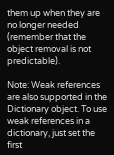them up when they are no longer needed (remember that the object removal is not predictable).

Note: Weak references are also supported in the Dictionary object. To use weak references in a dictionary, just set the first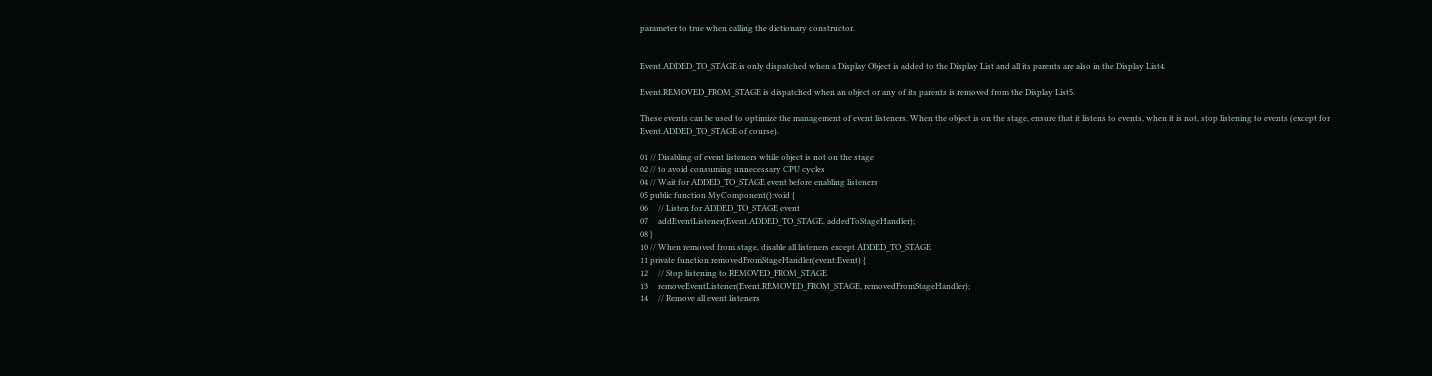parameter to true when calling the dictionary constructor.


Event.ADDED_TO_STAGE is only dispatched when a Display Object is added to the Display List and all its parents are also in the Display List4.

Event.REMOVED_FROM_STAGE is dispatched when an object or any of its parents is removed from the Display List5.

These events can be used to optimize the management of event listeners. When the object is on the stage, ensure that it listens to events, when it is not, stop listening to events (except for Event.ADDED_TO_STAGE of course).

01 // Disabling of event listeners while object is not on the stage
02 // to avoid consuming unnecessary CPU cycles
04 // Wait for ADDED_TO_STAGE event before enabling listeners
05 public function MyComponent():void {
06     // Listen for ADDED_TO_STAGE event
07     addEventListener(Event.ADDED_TO_STAGE, addedToStageHandler);
08 }
10 // When removed from stage, disable all listeners except ADDED_TO_STAGE
11 private function removedFromStageHandler(event:Event) {
12     // Stop listening to REMOVED_FROM_STAGE
13     removeEventListener(Event.REMOVED_FROM_STAGE, removedFromStageHandler);
14     // Remove all event listeners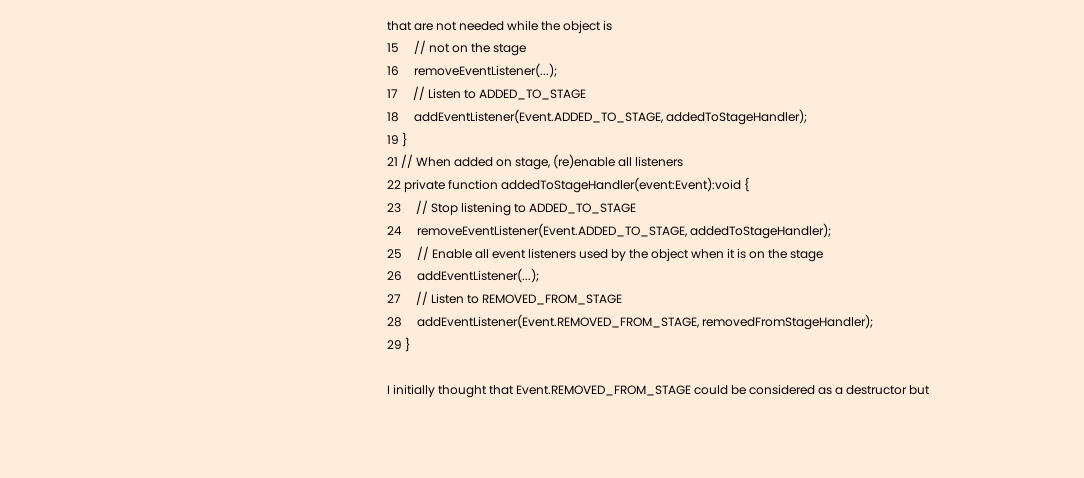that are not needed while the object is
15     // not on the stage
16     removeEventListener(...);
17     // Listen to ADDED_TO_STAGE
18     addEventListener(Event.ADDED_TO_STAGE, addedToStageHandler);
19 }
21 // When added on stage, (re)enable all listeners
22 private function addedToStageHandler(event:Event):void {
23     // Stop listening to ADDED_TO_STAGE
24     removeEventListener(Event.ADDED_TO_STAGE, addedToStageHandler);
25     // Enable all event listeners used by the object when it is on the stage
26     addEventListener(...);
27     // Listen to REMOVED_FROM_STAGE
28     addEventListener(Event.REMOVED_FROM_STAGE, removedFromStageHandler);
29 }

I initially thought that Event.REMOVED_FROM_STAGE could be considered as a destructor but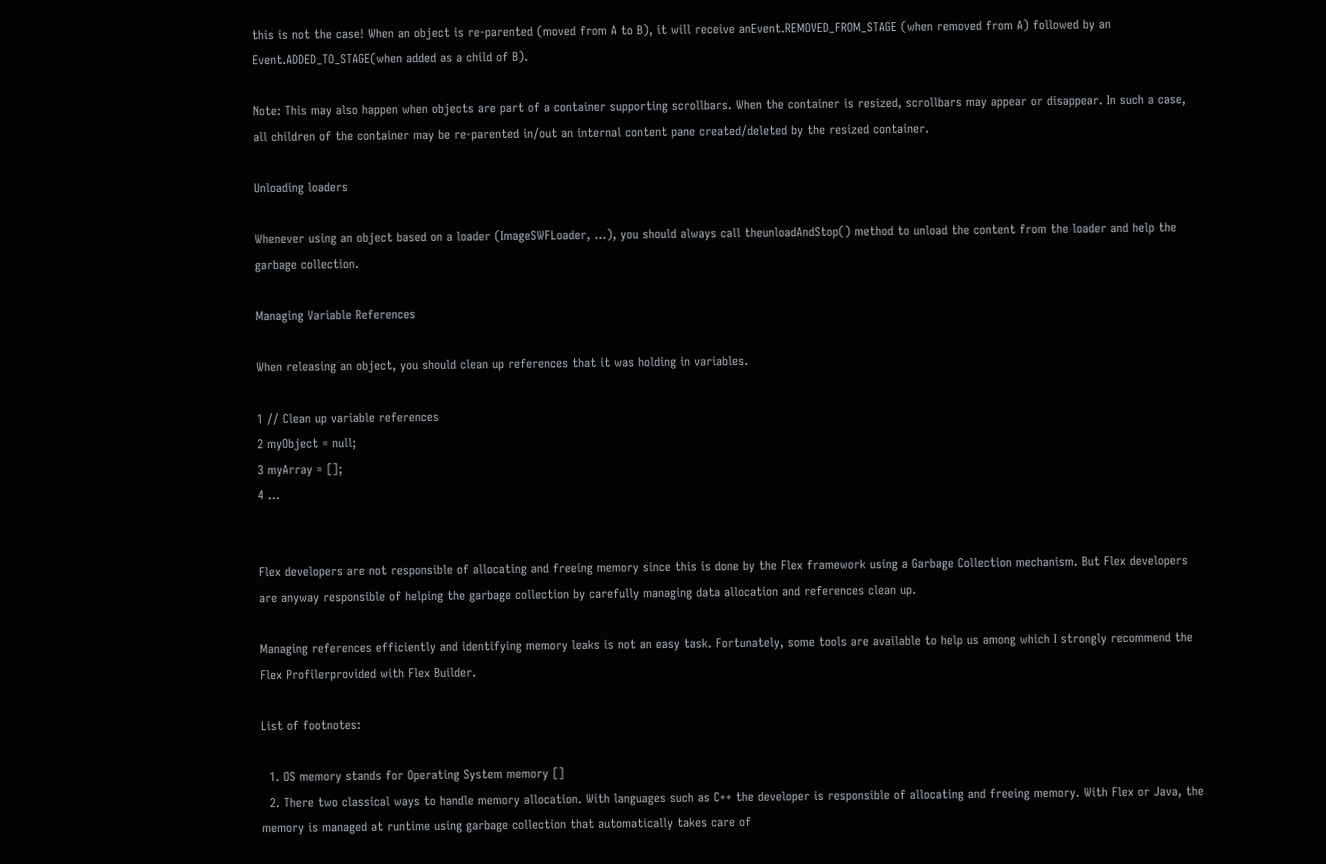this is not the case! When an object is re-parented (moved from A to B), it will receive anEvent.REMOVED_FROM_STAGE (when removed from A) followed by an Event.ADDED_TO_STAGE(when added as a child of B).

Note: This may also happen when objects are part of a container supporting scrollbars. When the container is resized, scrollbars may appear or disappear. In such a case, all children of the container may be re-parented in/out an internal content pane created/deleted by the resized container.

Unloading loaders

Whenever using an object based on a loader (ImageSWFLoader, …), you should always call theunloadAndStop() method to unload the content from the loader and help the garbage collection.

Managing Variable References

When releasing an object, you should clean up references that it was holding in variables.

1 // Clean up variable references
2 myObject = null;
3 myArray = [];
4 ...


Flex developers are not responsible of allocating and freeing memory since this is done by the Flex framework using a Garbage Collection mechanism. But Flex developers are anyway responsible of helping the garbage collection by carefully managing data allocation and references clean up.

Managing references efficiently and identifying memory leaks is not an easy task. Fortunately, some tools are available to help us among which I strongly recommend the Flex Profilerprovided with Flex Builder.

List of footnotes:

  1. OS memory stands for Operating System memory []
  2. There two classical ways to handle memory allocation. With languages such as C++ the developer is responsible of allocating and freeing memory. With Flex or Java, the memory is managed at runtime using garbage collection that automatically takes care of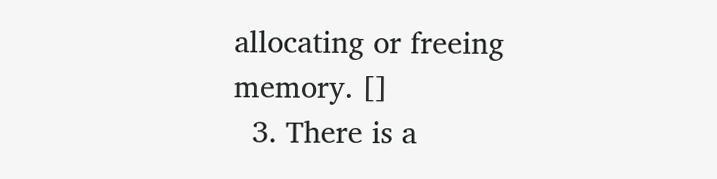allocating or freeing memory. []
  3. There is a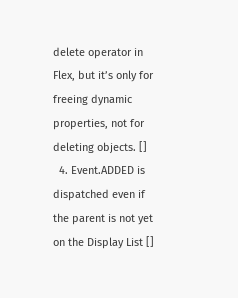delete operator in Flex, but it’s only for freeing dynamic properties, not for deleting objects. []
  4. Event.ADDED is dispatched even if the parent is not yet on the Display List []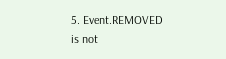5. Event.REMOVED is not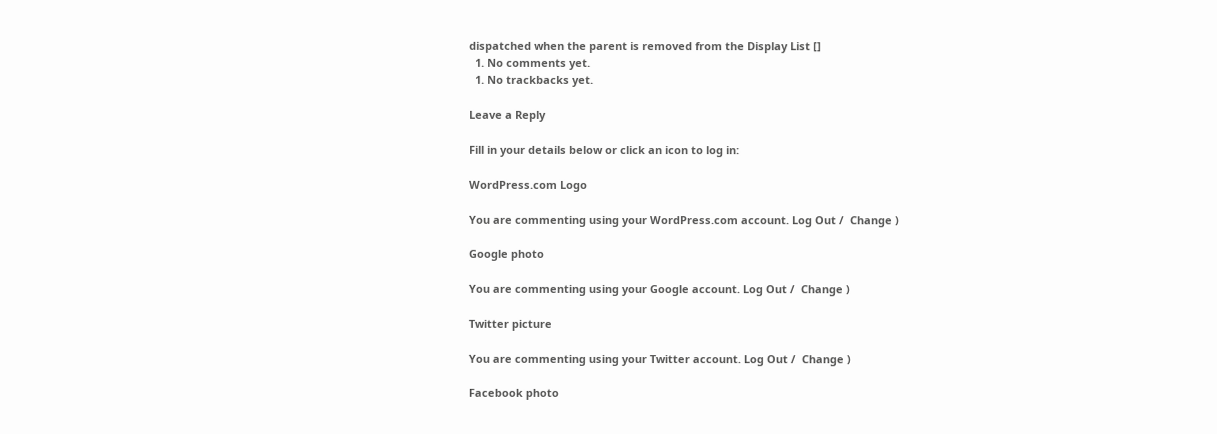dispatched when the parent is removed from the Display List []
  1. No comments yet.
  1. No trackbacks yet.

Leave a Reply

Fill in your details below or click an icon to log in:

WordPress.com Logo

You are commenting using your WordPress.com account. Log Out /  Change )

Google photo

You are commenting using your Google account. Log Out /  Change )

Twitter picture

You are commenting using your Twitter account. Log Out /  Change )

Facebook photo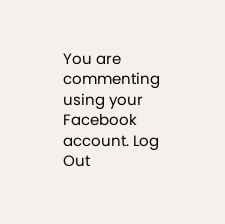You are commenting using your Facebook account. Log Out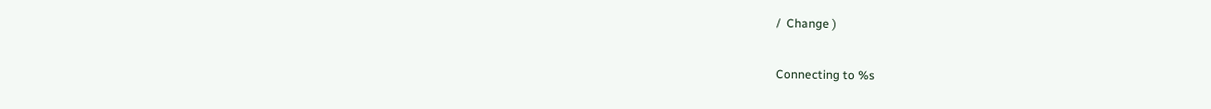/  Change )

Connecting to %s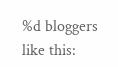%d bloggers like this: